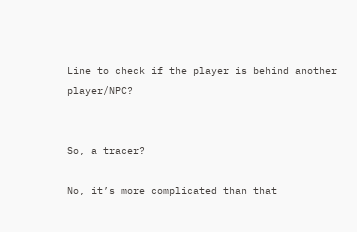Line to check if the player is behind another player/NPC?


So, a tracer?

No, it’s more complicated than that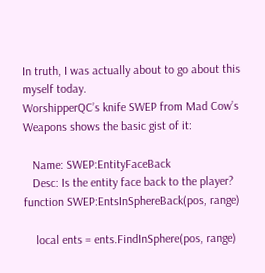In truth, I was actually about to go about this myself today.
WorshipperQC’s knife SWEP from Mad Cow’s Weapons shows the basic gist of it:

   Name: SWEP:EntityFaceBack
   Desc: Is the entity face back to the player?
function SWEP:EntsInSphereBack(pos, range)

    local ents = ents.FindInSphere(pos, range)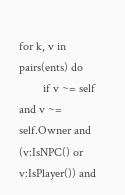for k, v in pairs(ents) do
        if v ~= self and v ~= self.Owner and (v:IsNPC() or v:IsPlayer()) and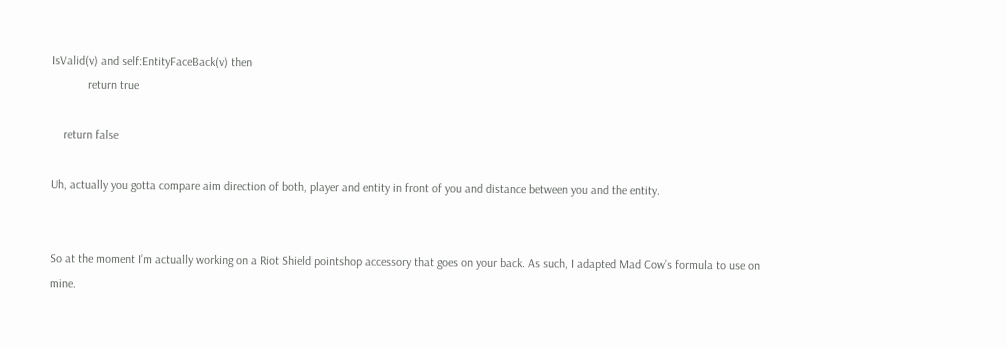IsValid(v) and self:EntityFaceBack(v) then
            return true

    return false

Uh, actually you gotta compare aim direction of both, player and entity in front of you and distance between you and the entity.


So at the moment I’m actually working on a Riot Shield pointshop accessory that goes on your back. As such, I adapted Mad Cow’s formula to use on mine.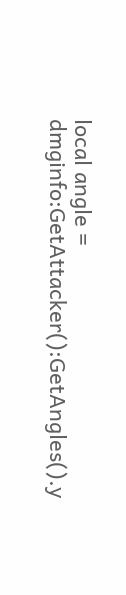local angle = dmginfo:GetAttacker():GetAngles().y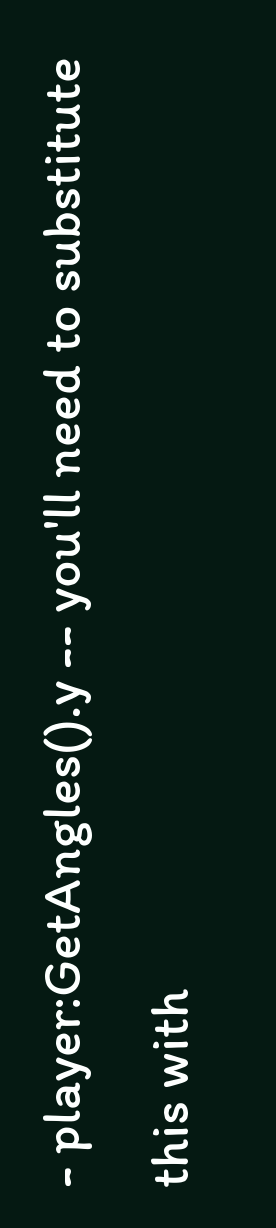- player:GetAngles().y -- you'll need to substitute this with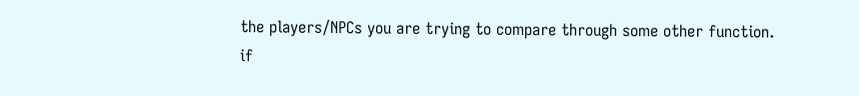the players/NPCs you are trying to compare through some other function.
if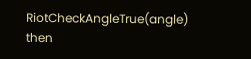RiotCheckAngleTrue(angle) then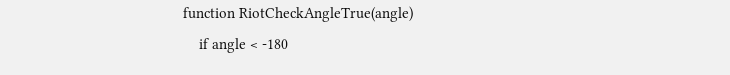function RiotCheckAngleTrue(angle)
    if angle < -180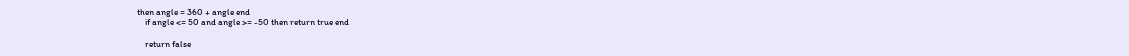then angle = 360 + angle end
    if angle <= 50 and angle >= -50 then return true end

    return false